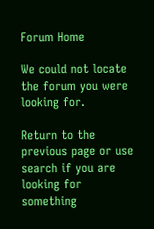Forum Home

We could not locate the forum you were looking for.

Return to the previous page or use search if you are looking for something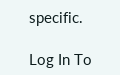specific.

Log In To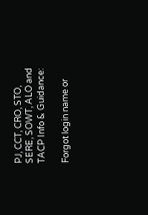PJ, CCT, CRO, STO, SERE, SOWT, ALO and TACP Info & Guidance:

Forgot login name or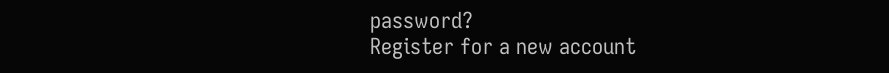password?
Register for a new account